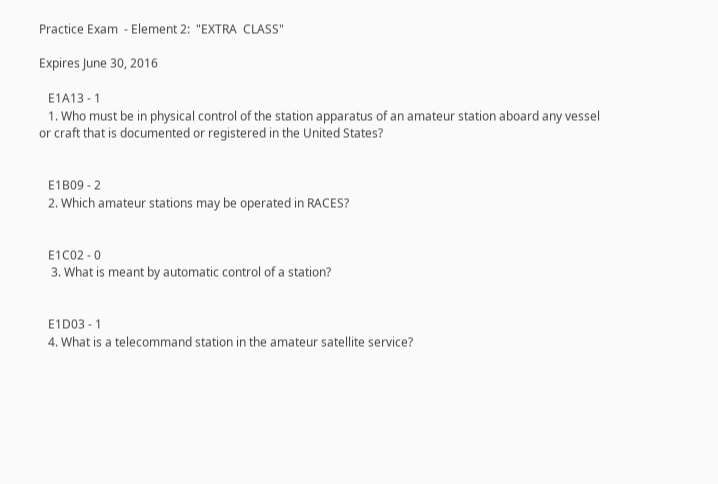Practice Exam  - Element 2:  "EXTRA  CLASS"

Expires June 30, 2016

   E1A13 - 1
   1. Who must be in physical control of the station apparatus of an amateur station aboard any vessel or craft that is documented or registered in the United States?


   E1B09 - 2
   2. Which amateur stations may be operated in RACES?


   E1C02 - 0
    3. What is meant by automatic control of a station?


   E1D03 - 1
   4. What is a telecommand station in the amateur satellite service?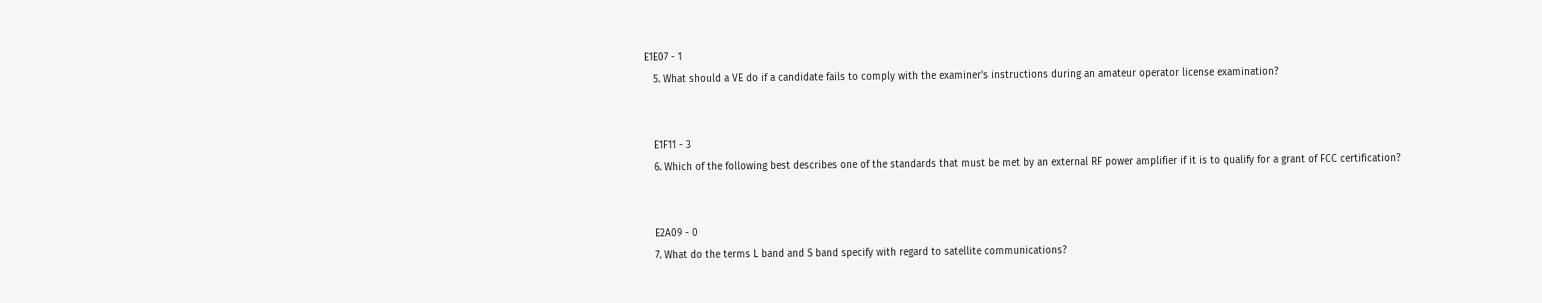E1E07 - 1
   5. What should a VE do if a candidate fails to comply with the examiner's instructions during an amateur operator license examination?


   E1F11 - 3
   6. Which of the following best describes one of the standards that must be met by an external RF power amplifier if it is to qualify for a grant of FCC certification?


   E2A09 - 0
   7. What do the terms L band and S band specify with regard to satellite communications?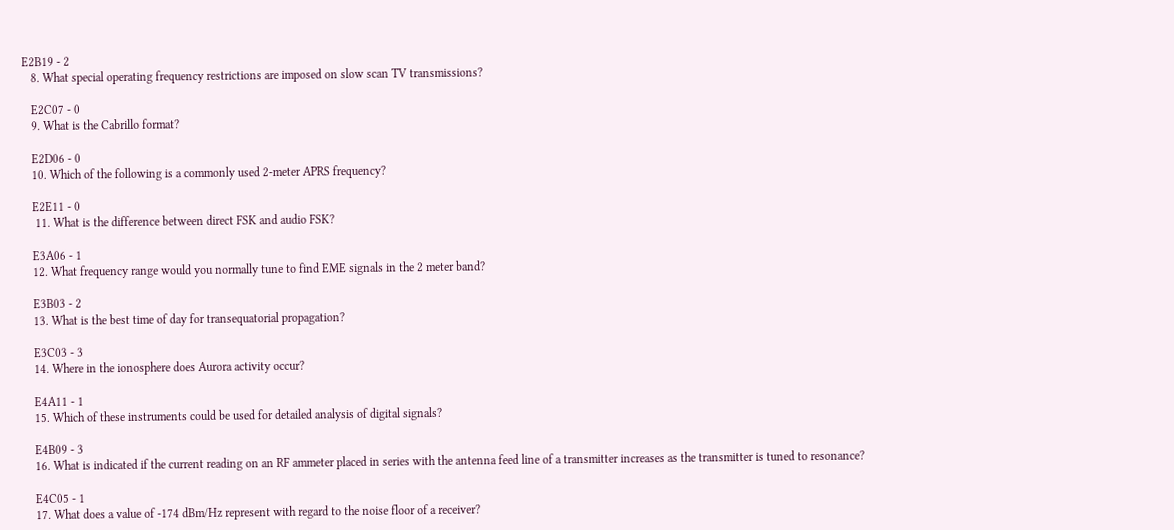E2B19 - 2
   8. What special operating frequency restrictions are imposed on slow scan TV transmissions?

   E2C07 - 0
   9. What is the Cabrillo format?

   E2D06 - 0
   10. Which of the following is a commonly used 2-meter APRS frequency?

   E2E11 - 0
    11. What is the difference between direct FSK and audio FSK?

   E3A06 - 1
   12. What frequency range would you normally tune to find EME signals in the 2 meter band?

   E3B03 - 2
   13. What is the best time of day for transequatorial propagation?

   E3C03 - 3
   14. Where in the ionosphere does Aurora activity occur?

   E4A11 - 1
   15. Which of these instruments could be used for detailed analysis of digital signals?

   E4B09 - 3
   16. What is indicated if the current reading on an RF ammeter placed in series with the antenna feed line of a transmitter increases as the transmitter is tuned to resonance?

   E4C05 - 1
   17. What does a value of -174 dBm/Hz represent with regard to the noise floor of a receiver?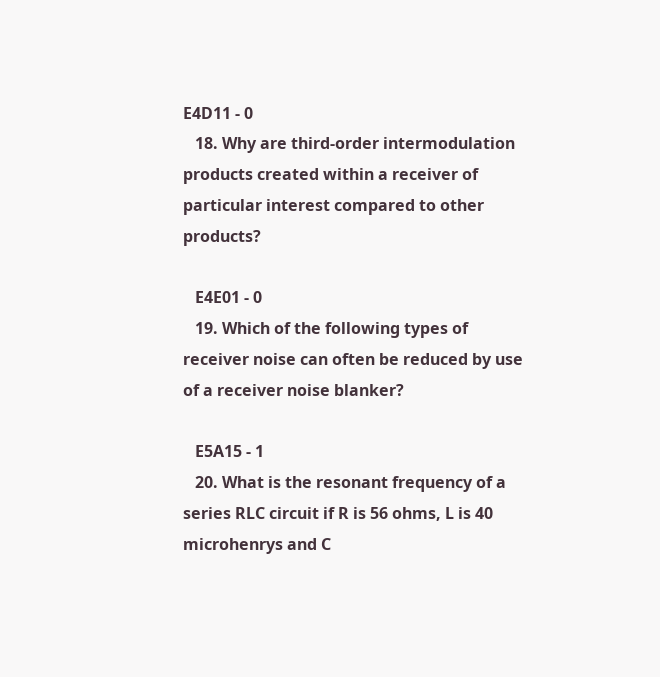E4D11 - 0
   18. Why are third-order intermodulation products created within a receiver of particular interest compared to other products?

   E4E01 - 0
   19. Which of the following types of receiver noise can often be reduced by use of a receiver noise blanker?

   E5A15 - 1
   20. What is the resonant frequency of a series RLC circuit if R is 56 ohms, L is 40 microhenrys and C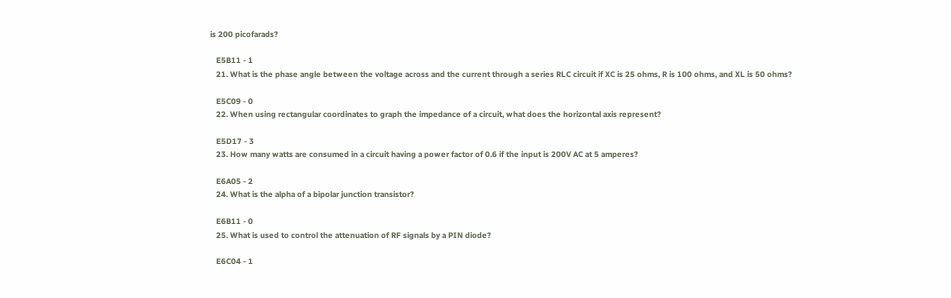is 200 picofarads?

   E5B11 - 1
   21. What is the phase angle between the voltage across and the current through a series RLC circuit if XC is 25 ohms, R is 100 ohms, and XL is 50 ohms?

   E5C09 - 0
   22. When using rectangular coordinates to graph the impedance of a circuit, what does the horizontal axis represent?

   E5D17 - 3
   23. How many watts are consumed in a circuit having a power factor of 0.6 if the input is 200V AC at 5 amperes?

   E6A05 - 2
   24. What is the alpha of a bipolar junction transistor?

   E6B11 - 0
   25. What is used to control the attenuation of RF signals by a PIN diode?

   E6C04 - 1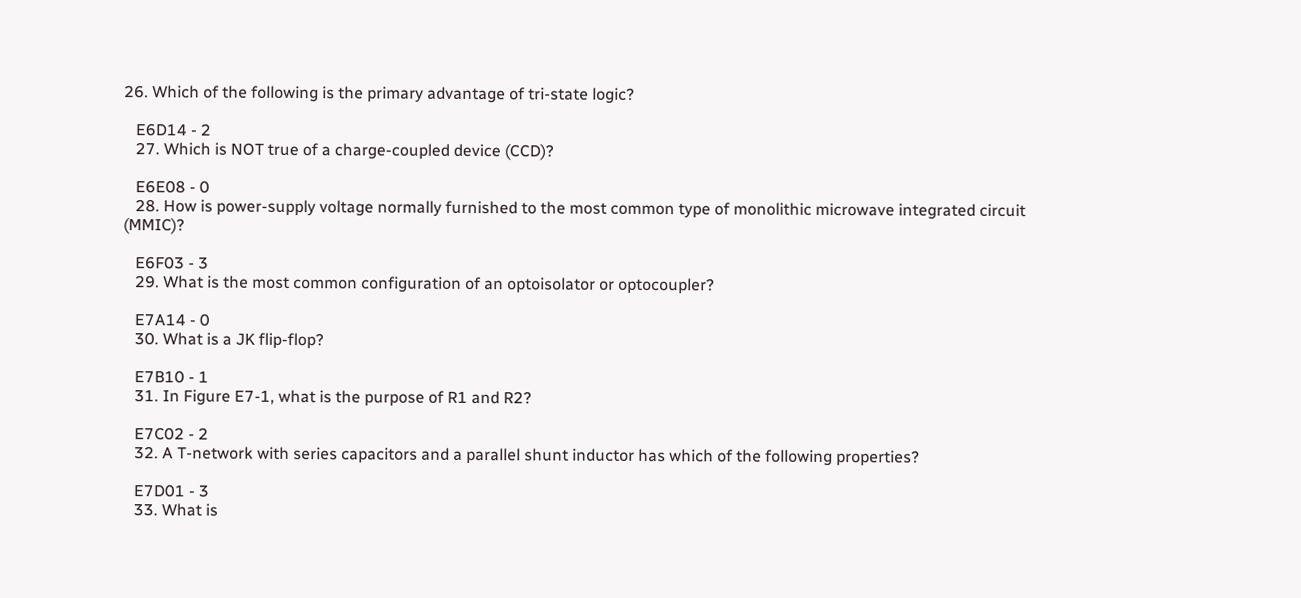26. Which of the following is the primary advantage of tri-state logic?

   E6D14 - 2
   27. Which is NOT true of a charge-coupled device (CCD)?

   E6E08 - 0
   28. How is power-supply voltage normally furnished to the most common type of monolithic microwave integrated circuit (MMIC)?

   E6F03 - 3
   29. What is the most common configuration of an optoisolator or optocoupler?

   E7A14 - 0
   30. What is a JK flip-flop?

   E7B10 - 1
   31. In Figure E7-1, what is the purpose of R1 and R2?

   E7C02 - 2
   32. A T-network with series capacitors and a parallel shunt inductor has which of the following properties?

   E7D01 - 3
   33. What is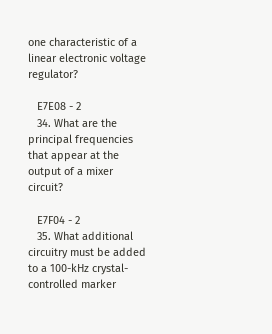one characteristic of a linear electronic voltage regulator?

   E7E08 - 2
   34. What are the principal frequencies that appear at the output of a mixer circuit?

   E7F04 - 2
   35. What additional circuitry must be added to a 100-kHz crystal-controlled marker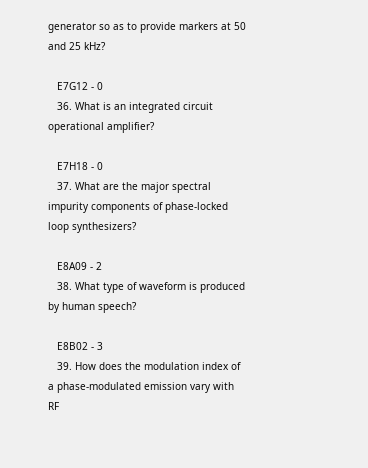generator so as to provide markers at 50 and 25 kHz?

   E7G12 - 0
   36. What is an integrated circuit operational amplifier?

   E7H18 - 0
   37. What are the major spectral impurity components of phase-locked loop synthesizers?

   E8A09 - 2
   38. What type of waveform is produced by human speech?

   E8B02 - 3
   39. How does the modulation index of a phase-modulated emission vary with RF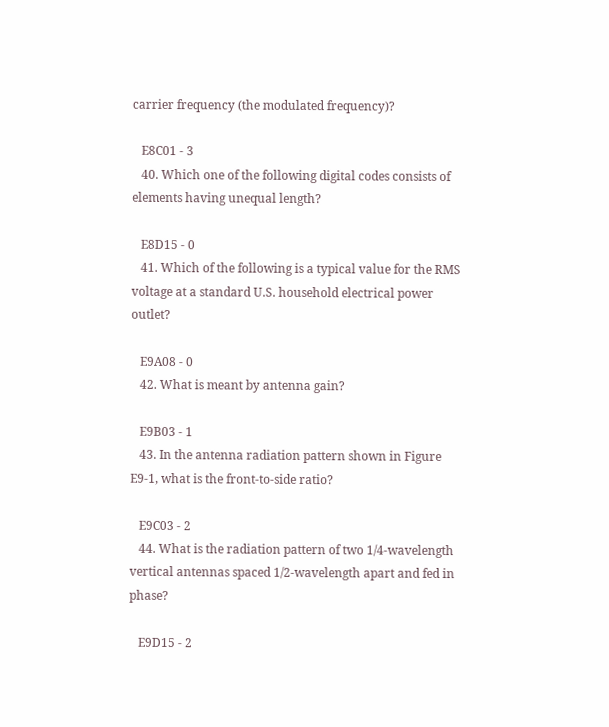carrier frequency (the modulated frequency)?

   E8C01 - 3
   40. Which one of the following digital codes consists of elements having unequal length?

   E8D15 - 0
   41. Which of the following is a typical value for the RMS voltage at a standard U.S. household electrical power outlet?

   E9A08 - 0
   42. What is meant by antenna gain?

   E9B03 - 1
   43. In the antenna radiation pattern shown in Figure E9-1, what is the front-to-side ratio?

   E9C03 - 2
   44. What is the radiation pattern of two 1/4-wavelength vertical antennas spaced 1/2-wavelength apart and fed in phase?

   E9D15 - 2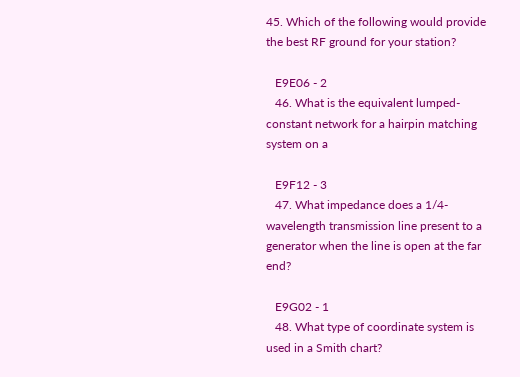45. Which of the following would provide the best RF ground for your station?

   E9E06 - 2
   46. What is the equivalent lumped-constant network for a hairpin matching system on a

   E9F12 - 3
   47. What impedance does a 1/4-wavelength transmission line present to a generator when the line is open at the far end?

   E9G02 - 1
   48. What type of coordinate system is used in a Smith chart?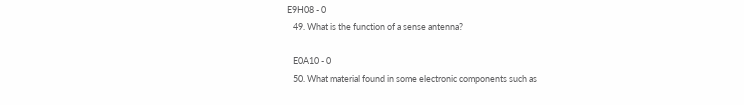E9H08 - 0
   49. What is the function of a sense antenna?

   E0A10 - 0
   50. What material found in some electronic components such as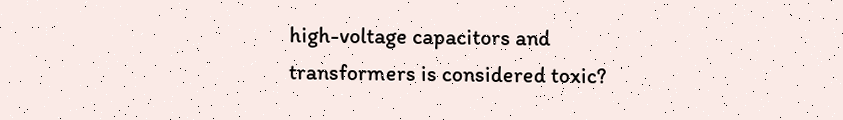high-voltage capacitors and transformers is considered toxic?